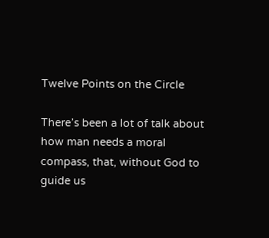Twelve Points on the Circle

There’s been a lot of talk about how man needs a moral compass, that, without God to guide us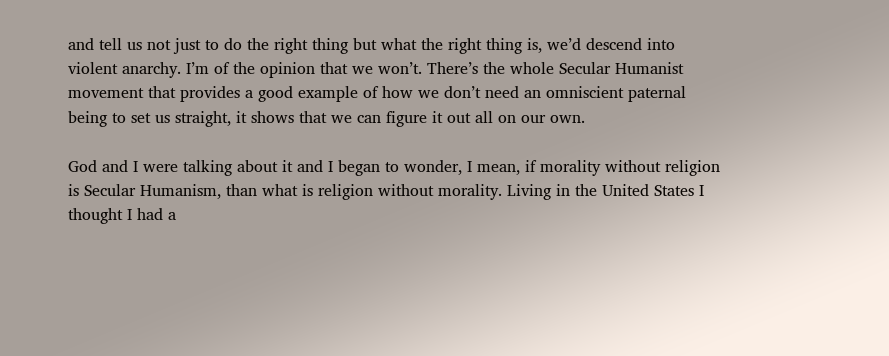and tell us not just to do the right thing but what the right thing is, we’d descend into violent anarchy. I’m of the opinion that we won’t. There’s the whole Secular Humanist movement that provides a good example of how we don’t need an omniscient paternal being to set us straight, it shows that we can figure it out all on our own.

God and I were talking about it and I began to wonder, I mean, if morality without religion is Secular Humanism, than what is religion without morality. Living in the United States I thought I had a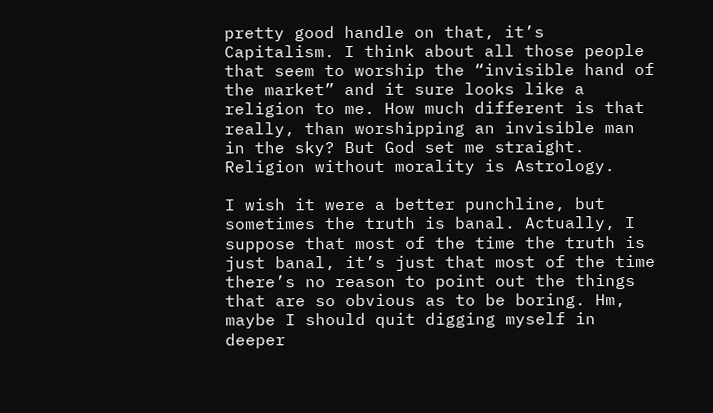pretty good handle on that, it’s Capitalism. I think about all those people that seem to worship the “invisible hand of the market” and it sure looks like a religion to me. How much different is that really, than worshipping an invisible man in the sky? But God set me straight. Religion without morality is Astrology.

I wish it were a better punchline, but sometimes the truth is banal. Actually, I suppose that most of the time the truth is just banal, it’s just that most of the time there’s no reason to point out the things that are so obvious as to be boring. Hm, maybe I should quit digging myself in deeper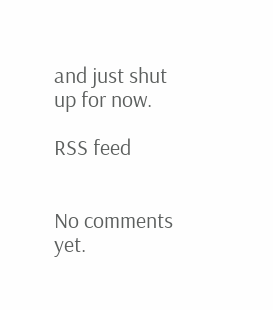and just shut up for now.

RSS feed


No comments yet.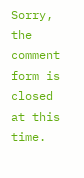Sorry, the comment form is closed at this time.